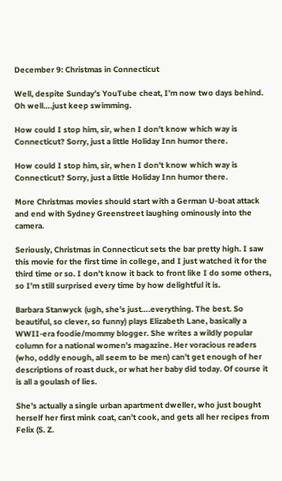December 9: Christmas in Connecticut

Well, despite Sunday’s YouTube cheat, I’m now two days behind. Oh well….just keep swimming.

How could I stop him, sir, when I don't know which way is Connecticut? Sorry, just a little Holiday Inn humor there.

How could I stop him, sir, when I don’t know which way is Connecticut? Sorry, just a little Holiday Inn humor there.

More Christmas movies should start with a German U-boat attack and end with Sydney Greenstreet laughing ominously into the camera.

Seriously, Christmas in Connecticut sets the bar pretty high. I saw this movie for the first time in college, and I just watched it for the third time or so. I don’t know it back to front like I do some others, so I’m still surprised every time by how delightful it is.

Barbara Stanwyck (ugh, she’s just….everything. The best. So beautiful, so clever, so funny) plays Elizabeth Lane, basically a WWII-era foodie/mommy blogger. She writes a wildly popular column for a national women’s magazine. Her voracious readers (who, oddly enough, all seem to be men) can’t get enough of her descriptions of roast duck, or what her baby did today. Of course it is all a goulash of lies.

She’s actually a single urban apartment dweller, who just bought herself her first mink coat, can’t cook, and gets all her recipes from Felix (S. Z.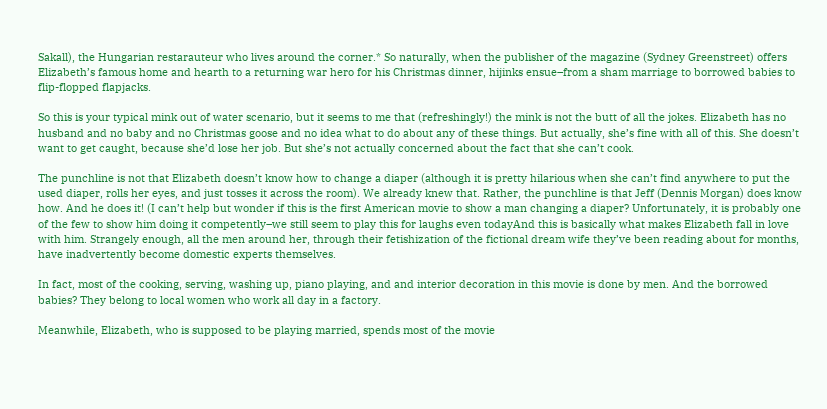Sakall), the Hungarian restarauteur who lives around the corner.* So naturally, when the publisher of the magazine (Sydney Greenstreet) offers Elizabeth’s famous home and hearth to a returning war hero for his Christmas dinner, hijinks ensue–from a sham marriage to borrowed babies to flip-flopped flapjacks.

So this is your typical mink out of water scenario, but it seems to me that (refreshingly!) the mink is not the butt of all the jokes. Elizabeth has no husband and no baby and no Christmas goose and no idea what to do about any of these things. But actually, she’s fine with all of this. She doesn’t want to get caught, because she’d lose her job. But she’s not actually concerned about the fact that she can’t cook.

The punchline is not that Elizabeth doesn’t know how to change a diaper (although it is pretty hilarious when she can’t find anywhere to put the used diaper, rolls her eyes, and just tosses it across the room). We already knew that. Rather, the punchline is that Jeff (Dennis Morgan) does know how. And he does it! (I can’t help but wonder if this is the first American movie to show a man changing a diaper? Unfortunately, it is probably one of the few to show him doing it competently–we still seem to play this for laughs even todayAnd this is basically what makes Elizabeth fall in love with him. Strangely enough, all the men around her, through their fetishization of the fictional dream wife they’ve been reading about for months, have inadvertently become domestic experts themselves.

In fact, most of the cooking, serving, washing up, piano playing, and and interior decoration in this movie is done by men. And the borrowed babies? They belong to local women who work all day in a factory.

Meanwhile, Elizabeth, who is supposed to be playing married, spends most of the movie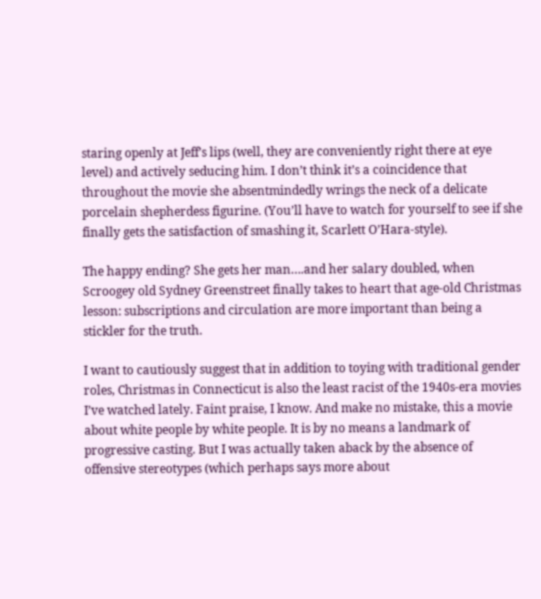staring openly at Jeff’s lips (well, they are conveniently right there at eye level) and actively seducing him. I don’t think it’s a coincidence that throughout the movie she absentmindedly wrings the neck of a delicate porcelain shepherdess figurine. (You’ll have to watch for yourself to see if she finally gets the satisfaction of smashing it, Scarlett O’Hara-style).

The happy ending? She gets her man….and her salary doubled, when Scroogey old Sydney Greenstreet finally takes to heart that age-old Christmas lesson: subscriptions and circulation are more important than being a stickler for the truth.

I want to cautiously suggest that in addition to toying with traditional gender roles, Christmas in Connecticut is also the least racist of the 1940s-era movies I’ve watched lately. Faint praise, I know. And make no mistake, this a movie about white people by white people. It is by no means a landmark of progressive casting. But I was actually taken aback by the absence of offensive stereotypes (which perhaps says more about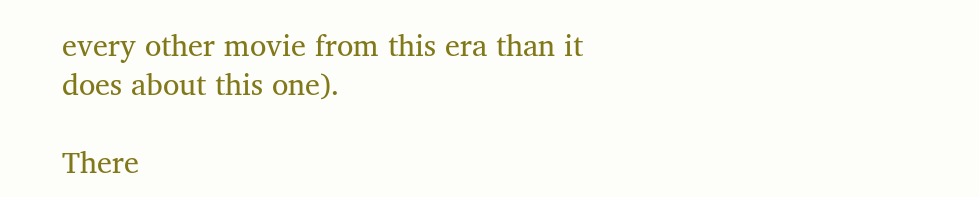every other movie from this era than it does about this one).

There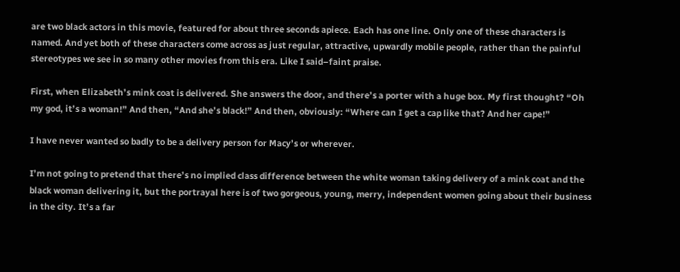are two black actors in this movie, featured for about three seconds apiece. Each has one line. Only one of these characters is named. And yet both of these characters come across as just regular, attractive, upwardly mobile people, rather than the painful stereotypes we see in so many other movies from this era. Like I said–faint praise.

First, when Elizabeth’s mink coat is delivered. She answers the door, and there’s a porter with a huge box. My first thought? “Oh my god, it’s a woman!” And then, “And she’s black!” And then, obviously: “Where can I get a cap like that? And her cape!”

I have never wanted so badly to be a delivery person for Macy’s or wherever.

I’m not going to pretend that there’s no implied class difference between the white woman taking delivery of a mink coat and the black woman delivering it, but the portrayal here is of two gorgeous, young, merry, independent women going about their business in the city. It’s a far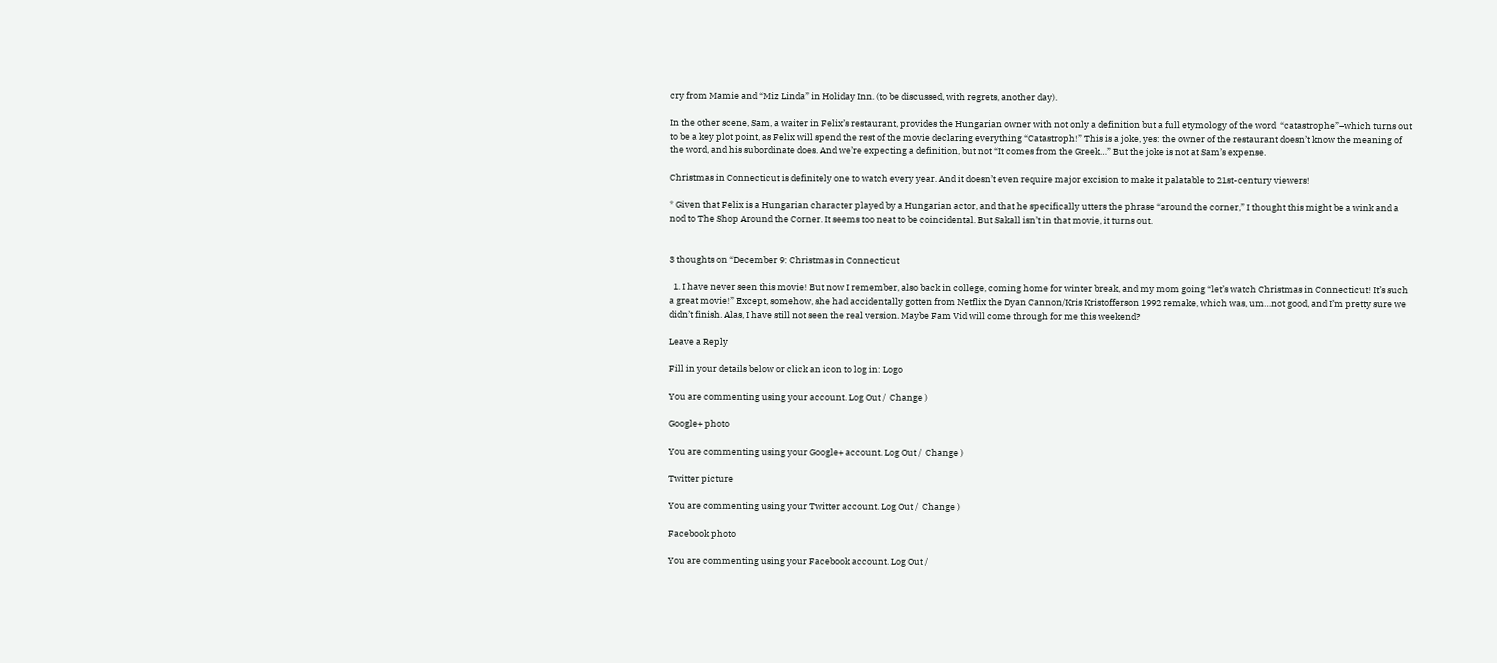cry from Mamie and “Miz Linda” in Holiday Inn. (to be discussed, with regrets, another day).

In the other scene, Sam, a waiter in Felix’s restaurant, provides the Hungarian owner with not only a definition but a full etymology of the word  “catastrophe”–which turns out to be a key plot point, as Felix will spend the rest of the movie declaring everything “Catastroph!” This is a joke, yes: the owner of the restaurant doesn’t know the meaning of the word, and his subordinate does. And we’re expecting a definition, but not “It comes from the Greek…” But the joke is not at Sam’s expense.

Christmas in Connecticut is definitely one to watch every year. And it doesn’t even require major excision to make it palatable to 21st-century viewers!

* Given that Felix is a Hungarian character played by a Hungarian actor, and that he specifically utters the phrase “around the corner,” I thought this might be a wink and a nod to The Shop Around the Corner. It seems too neat to be coincidental. But Sakall isn’t in that movie, it turns out.


3 thoughts on “December 9: Christmas in Connecticut

  1. I have never seen this movie! But now I remember, also back in college, coming home for winter break, and my mom going “let’s watch Christmas in Connecticut! It’s such a great movie!” Except, somehow, she had accidentally gotten from Netflix the Dyan Cannon/Kris Kristofferson 1992 remake, which was, um…not good, and I’m pretty sure we didn’t finish. Alas, I have still not seen the real version. Maybe Fam Vid will come through for me this weekend?

Leave a Reply

Fill in your details below or click an icon to log in: Logo

You are commenting using your account. Log Out /  Change )

Google+ photo

You are commenting using your Google+ account. Log Out /  Change )

Twitter picture

You are commenting using your Twitter account. Log Out /  Change )

Facebook photo

You are commenting using your Facebook account. Log Out /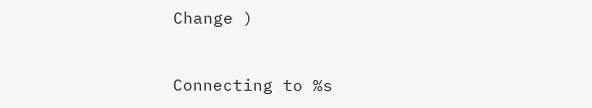Change )


Connecting to %s